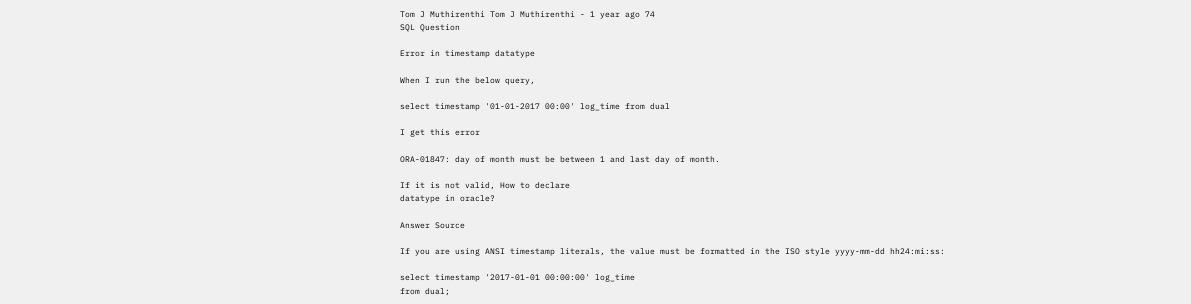Tom J Muthirenthi Tom J Muthirenthi - 1 year ago 74
SQL Question

Error in timestamp datatype

When I run the below query,

select timestamp '01-01-2017 00:00' log_time from dual

I get this error

ORA-01847: day of month must be between 1 and last day of month.

If it is not valid, How to declare
datatype in oracle?

Answer Source

If you are using ANSI timestamp literals, the value must be formatted in the ISO style yyyy-mm-dd hh24:mi:ss:

select timestamp '2017-01-01 00:00:00' log_time
from dual;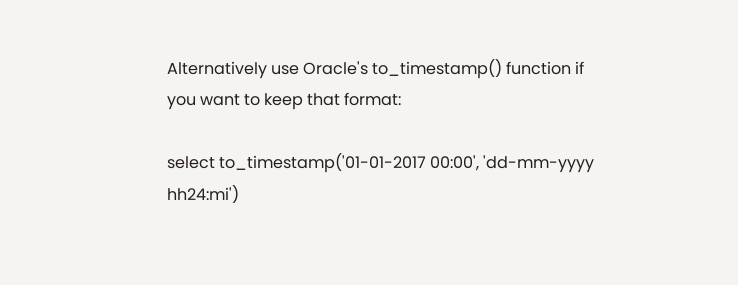Alternatively use Oracle's to_timestamp() function if you want to keep that format:

select to_timestamp('01-01-2017 00:00', 'dd-mm-yyyy hh24:mi')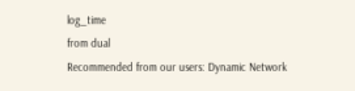log_time
from dual
Recommended from our users: Dynamic Network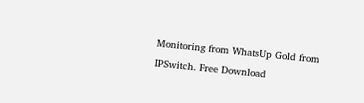Monitoring from WhatsUp Gold from IPSwitch. Free Download